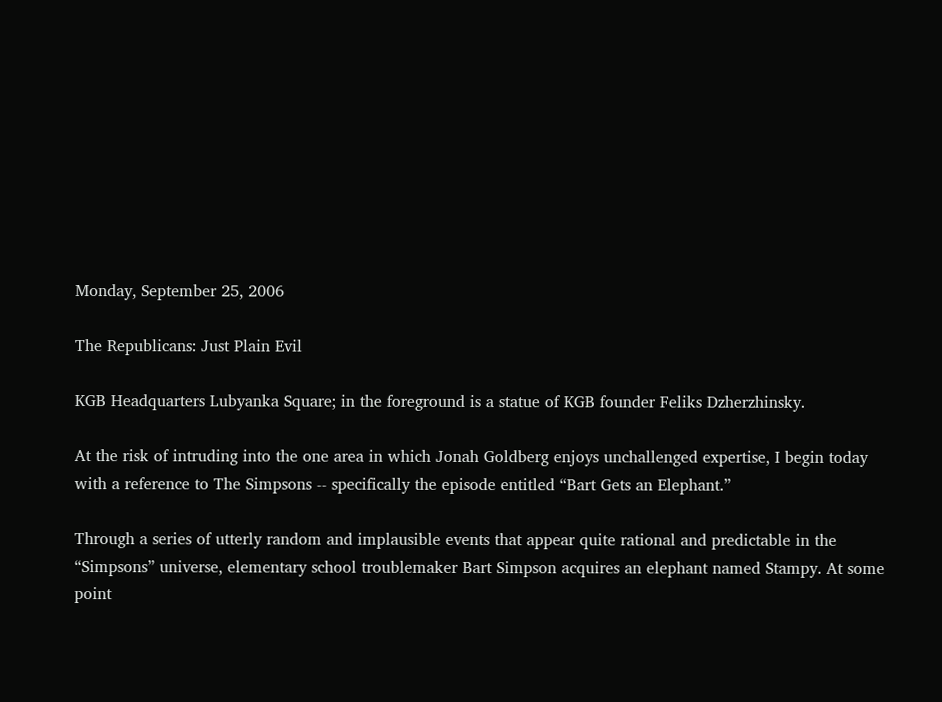Monday, September 25, 2006

The Republicans: Just Plain Evil

KGB Headquarters Lubyanka Square; in the foreground is a statue of KGB founder Feliks Dzherzhinsky.

At the risk of intruding into the one area in which Jonah Goldberg enjoys unchallenged expertise, I begin today with a reference to The Simpsons -- specifically the episode entitled “Bart Gets an Elephant.”

Through a series of utterly random and implausible events that appear quite rational and predictable in the “Simpsons” universe, elementary school troublemaker Bart Simpson acquires an elephant named Stampy. At some point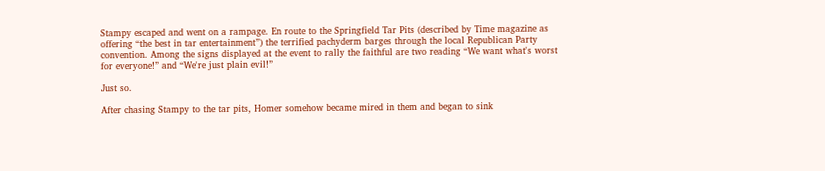Stampy escaped and went on a rampage. En route to the Springfield Tar Pits (described by Time magazine as offering “the best in tar entertainment”) the terrified pachyderm barges through the local Republican Party convention. Among the signs displayed at the event to rally the faithful are two reading “We want what's worst for everyone!” and “We're just plain evil!”

Just so.

After chasing Stampy to the tar pits, Homer somehow became mired in them and began to sink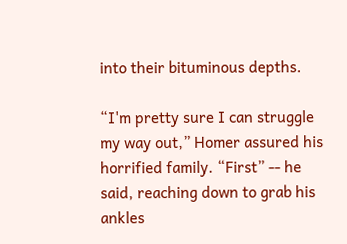into their bituminous depths.

“I'm pretty sure I can struggle my way out,” Homer assured his horrified family. “First” -- he said, reaching down to grab his ankles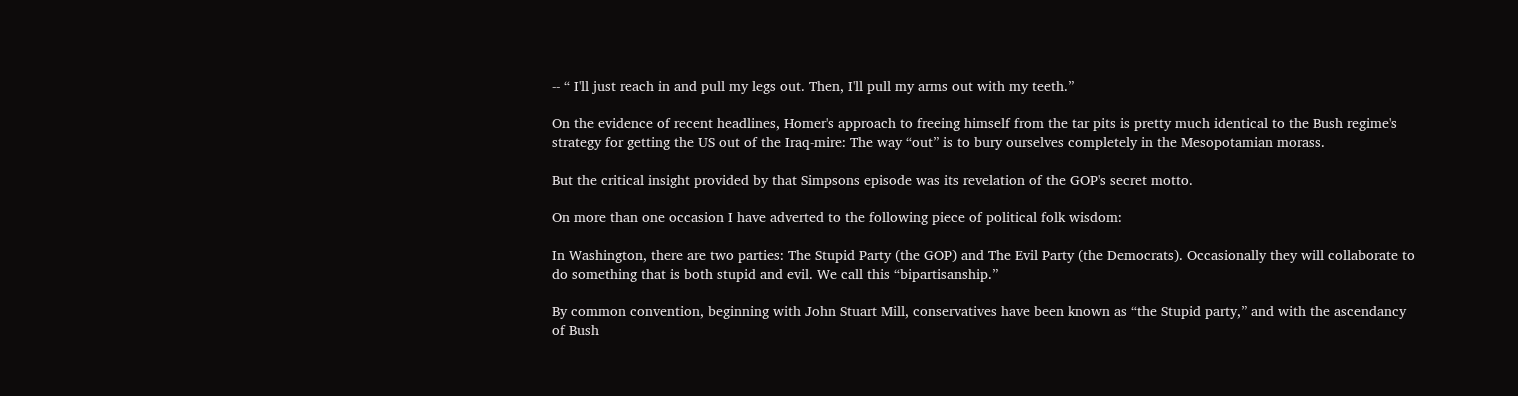-- “ I'll just reach in and pull my legs out. Then, I'll pull my arms out with my teeth.”

On the evidence of recent headlines, Homer's approach to freeing himself from the tar pits is pretty much identical to the Bush regime's strategy for getting the US out of the Iraq-mire: The way “out” is to bury ourselves completely in the Mesopotamian morass.

But the critical insight provided by that Simpsons episode was its revelation of the GOP's secret motto.

On more than one occasion I have adverted to the following piece of political folk wisdom:

In Washington, there are two parties: The Stupid Party (the GOP) and The Evil Party (the Democrats). Occasionally they will collaborate to do something that is both stupid and evil. We call this “bipartisanship.”

By common convention, beginning with John Stuart Mill, conservatives have been known as “the Stupid party,” and with the ascendancy of Bush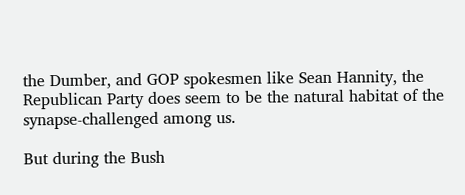the Dumber, and GOP spokesmen like Sean Hannity, the Republican Party does seem to be the natural habitat of the synapse-challenged among us.

But during the Bush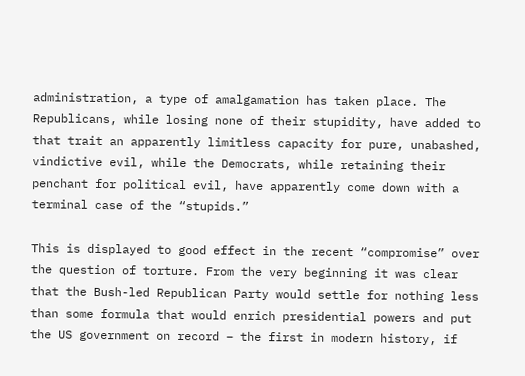administration, a type of amalgamation has taken place. The Republicans, while losing none of their stupidity, have added to that trait an apparently limitless capacity for pure, unabashed, vindictive evil, while the Democrats, while retaining their penchant for political evil, have apparently come down with a terminal case of the “stupids.”

This is displayed to good effect in the recent “compromise” over the question of torture. From the very beginning it was clear that the Bush-led Republican Party would settle for nothing less than some formula that would enrich presidential powers and put the US government on record – the first in modern history, if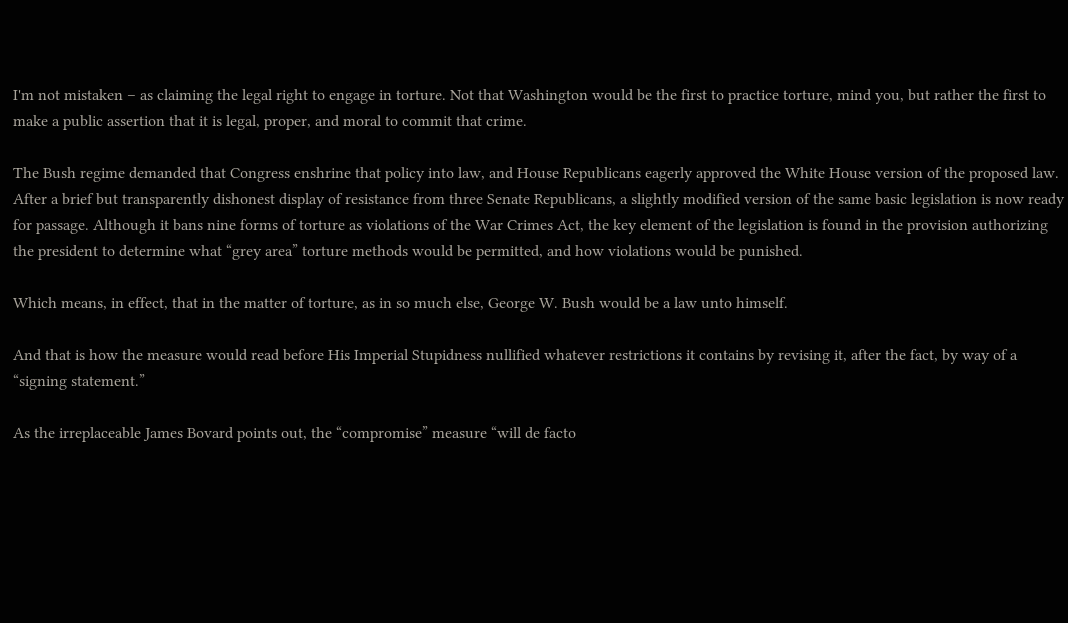I'm not mistaken – as claiming the legal right to engage in torture. Not that Washington would be the first to practice torture, mind you, but rather the first to make a public assertion that it is legal, proper, and moral to commit that crime.

The Bush regime demanded that Congress enshrine that policy into law, and House Republicans eagerly approved the White House version of the proposed law. After a brief but transparently dishonest display of resistance from three Senate Republicans, a slightly modified version of the same basic legislation is now ready for passage. Although it bans nine forms of torture as violations of the War Crimes Act, the key element of the legislation is found in the provision authorizing the president to determine what “grey area” torture methods would be permitted, and how violations would be punished.

Which means, in effect, that in the matter of torture, as in so much else, George W. Bush would be a law unto himself.

And that is how the measure would read before His Imperial Stupidness nullified whatever restrictions it contains by revising it, after the fact, by way of a “signing statement.”

As the irreplaceable James Bovard points out, the “compromise” measure “will de facto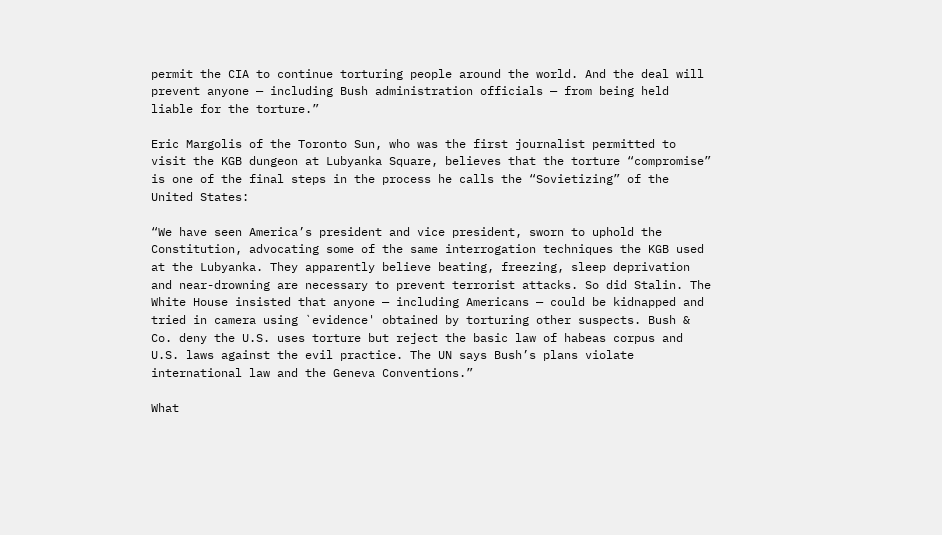permit the CIA to continue torturing people around the world. And the deal will prevent anyone — including Bush administration officials — from being held liable for the torture.”

Eric Margolis of the Toronto Sun, who was the first journalist permitted to visit the KGB dungeon at Lubyanka Square, believes that the torture “compromise” is one of the final steps in the process he calls the “Sovietizing” of the United States:

“We have seen America’s president and vice president, sworn to uphold the Constitution, advocating some of the same interrogation techniques the KGB used at the Lubyanka. They apparently believe beating, freezing, sleep deprivation and near-drowning are necessary to prevent terrorist attacks. So did Stalin. The White House insisted that anyone — including Americans — could be kidnapped and tried in camera using `evidence' obtained by torturing other suspects. Bush & Co. deny the U.S. uses torture but reject the basic law of habeas corpus and U.S. laws against the evil practice. The UN says Bush’s plans violate international law and the Geneva Conventions.”

What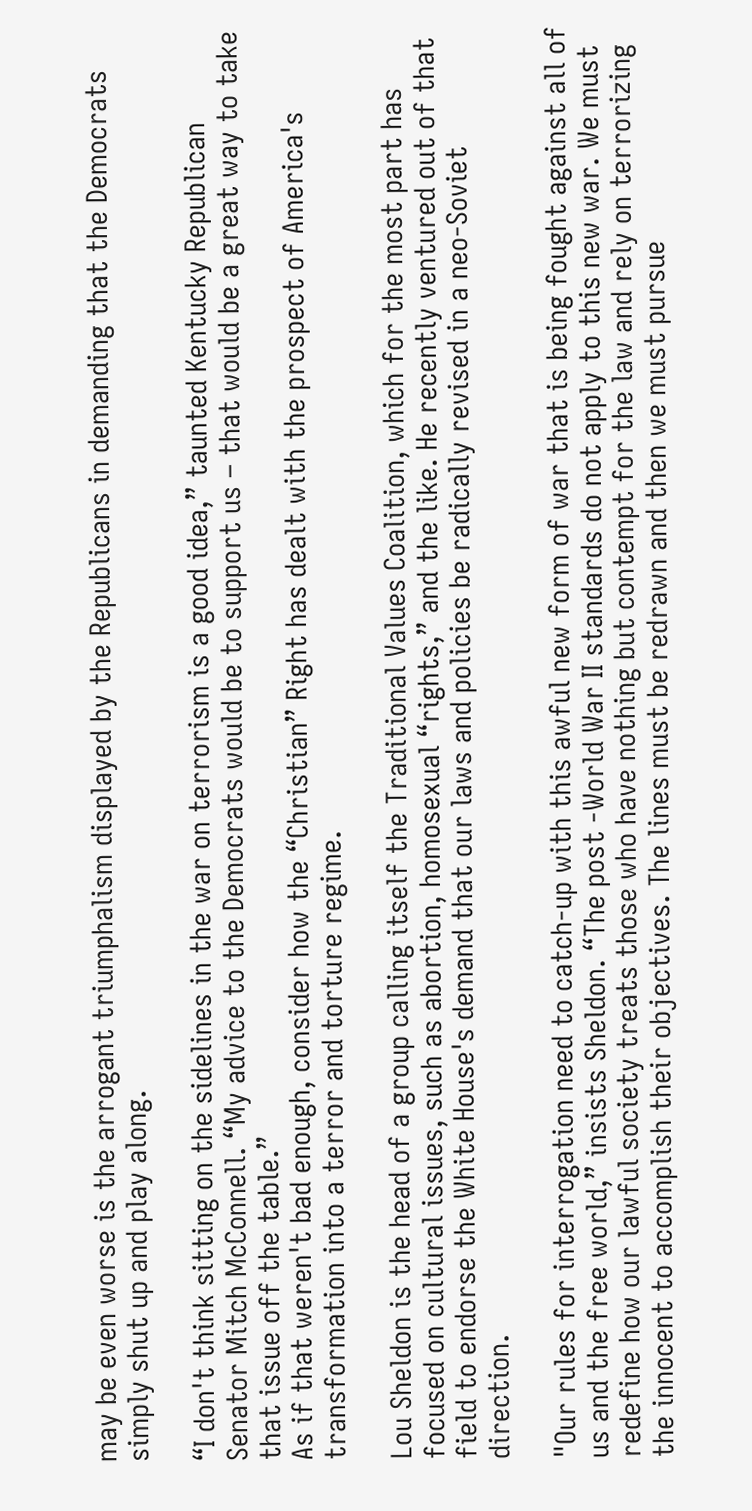may be even worse is the arrogant triumphalism displayed by the Republicans in demanding that the Democrats simply shut up and play along.

“I don't think sitting on the sidelines in the war on terrorism is a good idea,” taunted Kentucky Republican Senator Mitch McConnell. “My advice to the Democrats would be to support us – that would be a great way to take that issue off the table.”
As if that weren't bad enough, consider how the “Christian” Right has dealt with the prospect of America's transformation into a terror and torture regime.

Lou Sheldon is the head of a group calling itself the Traditional Values Coalition, which for the most part has focused on cultural issues, such as abortion, homosexual “rights,” and the like. He recently ventured out of that field to endorse the White House's demand that our laws and policies be radically revised in a neo-Soviet direction.

"Our rules for interrogation need to catch-up with this awful new form of war that is being fought against all of us and the free world,” insists Sheldon. “The post -World War II standards do not apply to this new war. We must redefine how our lawful society treats those who have nothing but contempt for the law and rely on terrorizing the innocent to accomplish their objectives. The lines must be redrawn and then we must pursue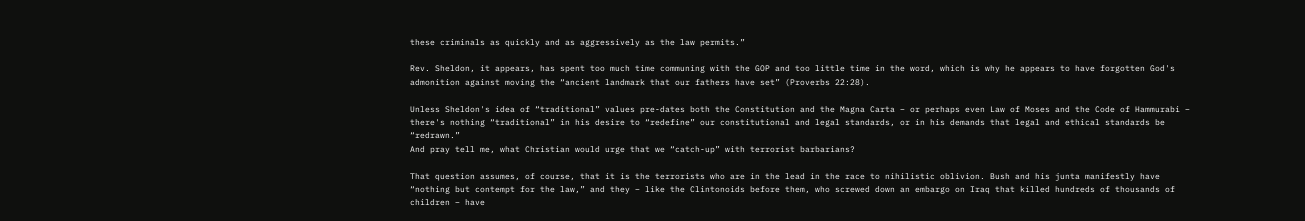these criminals as quickly and as aggressively as the law permits.”

Rev. Sheldon, it appears, has spent too much time communing with the GOP and too little time in the word, which is why he appears to have forgotten God's admonition against moving the “ancient landmark that our fathers have set” (Proverbs 22:28).

Unless Sheldon's idea of “traditional” values pre-dates both the Constitution and the Magna Carta – or perhaps even Law of Moses and the Code of Hammurabi – there's nothing “traditional” in his desire to “redefine” our constitutional and legal standards, or in his demands that legal and ethical standards be “redrawn.”
And pray tell me, what Christian would urge that we “catch-up” with terrorist barbarians?

That question assumes, of course, that it is the terrorists who are in the lead in the race to nihilistic oblivion. Bush and his junta manifestly have “nothing but contempt for the law,” and they – like the Clintonoids before them, who screwed down an embargo on Iraq that killed hundreds of thousands of children – have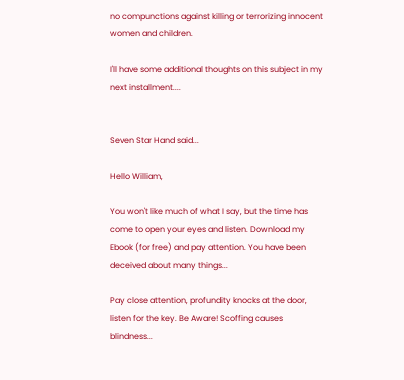no compunctions against killing or terrorizing innocent women and children.

I'll have some additional thoughts on this subject in my next installment....


Seven Star Hand said...

Hello William,

You won't like much of what I say, but the time has come to open your eyes and listen. Download my Ebook (for free) and pay attention. You have been deceived about many things...

Pay close attention, profundity knocks at the door, listen for the key. Be Aware! Scoffing causes blindness...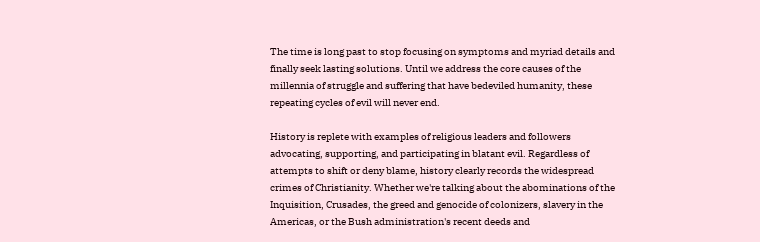The time is long past to stop focusing on symptoms and myriad details and finally seek lasting solutions. Until we address the core causes of the millennia of struggle and suffering that have bedeviled humanity, these repeating cycles of evil will never end.

History is replete with examples of religious leaders and followers advocating, supporting, and participating in blatant evil. Regardless of attempts to shift or deny blame, history clearly records the widespread crimes of Christianity. Whether we're talking about the abominations of the Inquisition, Crusades, the greed and genocide of colonizers, slavery in the Americas, or the Bush administration's recent deeds and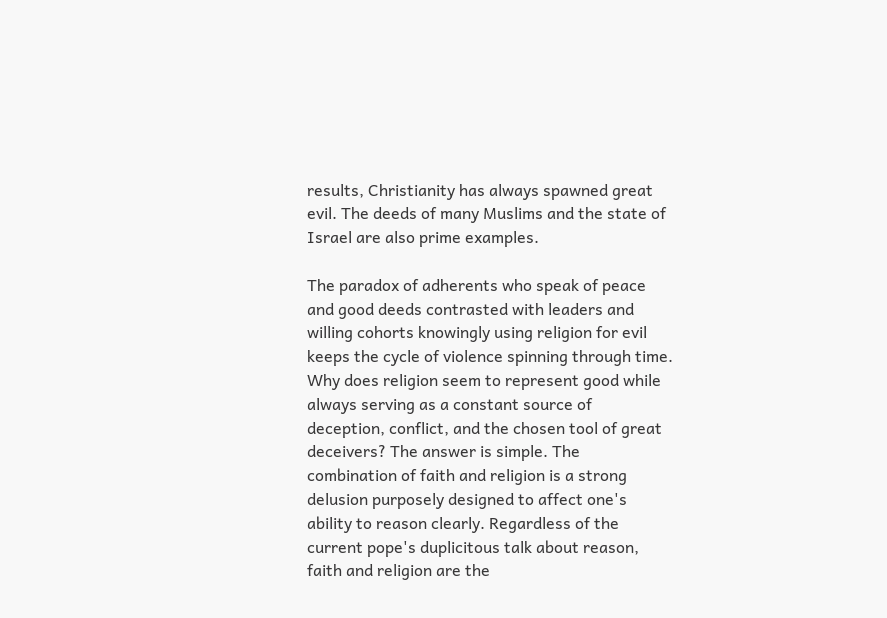results, Christianity has always spawned great evil. The deeds of many Muslims and the state of Israel are also prime examples.

The paradox of adherents who speak of peace and good deeds contrasted with leaders and willing cohorts knowingly using religion for evil keeps the cycle of violence spinning through time. Why does religion seem to represent good while always serving as a constant source of deception, conflict, and the chosen tool of great deceivers? The answer is simple. The combination of faith and religion is a strong delusion purposely designed to affect one's ability to reason clearly. Regardless of the current pope's duplicitous talk about reason, faith and religion are the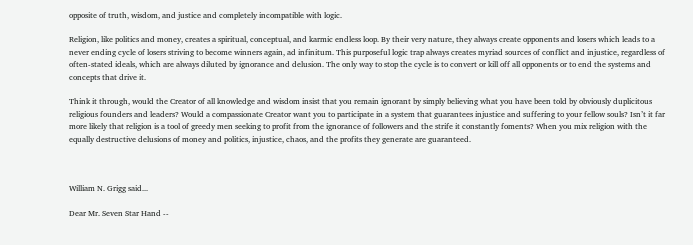opposite of truth, wisdom, and justice and completely incompatible with logic.

Religion, like politics and money, creates a spiritual, conceptual, and karmic endless loop. By their very nature, they always create opponents and losers which leads to a never ending cycle of losers striving to become winners again, ad infinitum. This purposeful logic trap always creates myriad sources of conflict and injustice, regardless of often-stated ideals, which are always diluted by ignorance and delusion. The only way to stop the cycle is to convert or kill off all opponents or to end the systems and concepts that drive it.

Think it through, would the Creator of all knowledge and wisdom insist that you remain ignorant by simply believing what you have been told by obviously duplicitous religious founders and leaders? Would a compassionate Creator want you to participate in a system that guarantees injustice and suffering to your fellow souls? Isn’t it far more likely that religion is a tool of greedy men seeking to profit from the ignorance of followers and the strife it constantly foments? When you mix religion with the equally destructive delusions of money and politics, injustice, chaos, and the profits they generate are guaranteed.



William N. Grigg said...

Dear Mr. Seven Star Hand --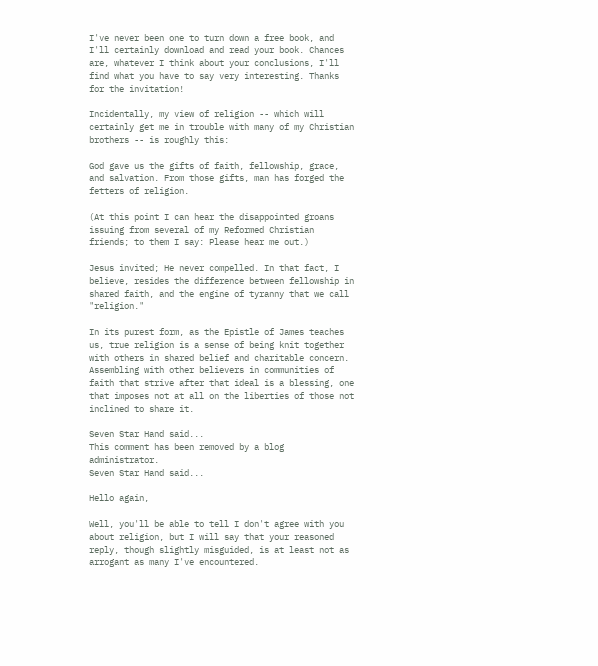I've never been one to turn down a free book, and I'll certainly download and read your book. Chances are, whatever I think about your conclusions, I'll find what you have to say very interesting. Thanks for the invitation!

Incidentally, my view of religion -- which will certainly get me in trouble with many of my Christian brothers -- is roughly this:

God gave us the gifts of faith, fellowship, grace, and salvation. From those gifts, man has forged the fetters of religion.

(At this point I can hear the disappointed groans issuing from several of my Reformed Christian friends; to them I say: Please hear me out.)

Jesus invited; He never compelled. In that fact, I believe, resides the difference between fellowship in shared faith, and the engine of tyranny that we call "religion."

In its purest form, as the Epistle of James teaches us, true religion is a sense of being knit together with others in shared belief and charitable concern. Assembling with other believers in communities of faith that strive after that ideal is a blessing, one that imposes not at all on the liberties of those not inclined to share it.

Seven Star Hand said...
This comment has been removed by a blog administrator.
Seven Star Hand said...

Hello again,

Well, you'll be able to tell I don't agree with you about religion, but I will say that your reasoned reply, though slightly misguided, is at least not as arrogant as many I've encountered.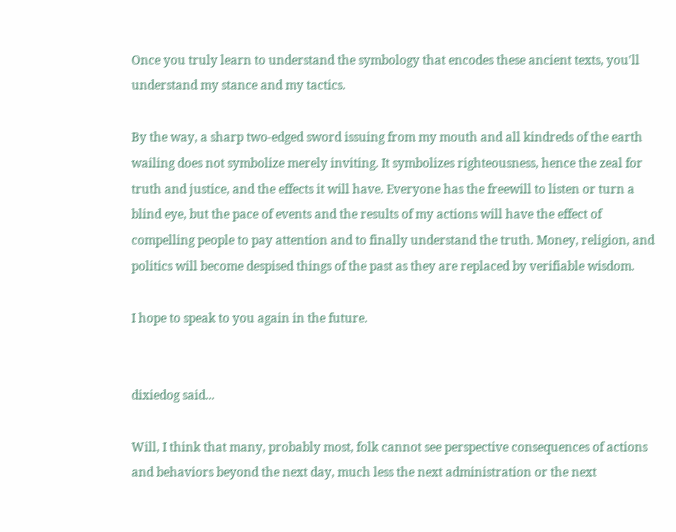Once you truly learn to understand the symbology that encodes these ancient texts, you'll understand my stance and my tactics.

By the way, a sharp two-edged sword issuing from my mouth and all kindreds of the earth wailing does not symbolize merely inviting. It symbolizes righteousness, hence the zeal for truth and justice, and the effects it will have. Everyone has the freewill to listen or turn a blind eye, but the pace of events and the results of my actions will have the effect of compelling people to pay attention and to finally understand the truth. Money, religion, and politics will become despised things of the past as they are replaced by verifiable wisdom.

I hope to speak to you again in the future.


dixiedog said...

Will, I think that many, probably most, folk cannot see perspective consequences of actions and behaviors beyond the next day, much less the next administration or the next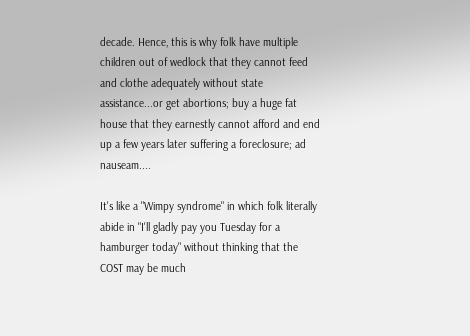decade. Hence, this is why folk have multiple children out of wedlock that they cannot feed and clothe adequately without state assistance...or get abortions; buy a huge fat house that they earnestly cannot afford and end up a few years later suffering a foreclosure; ad nauseam....

It's like a "Wimpy syndrome" in which folk literally abide in "I'll gladly pay you Tuesday for a hamburger today" without thinking that the COST may be much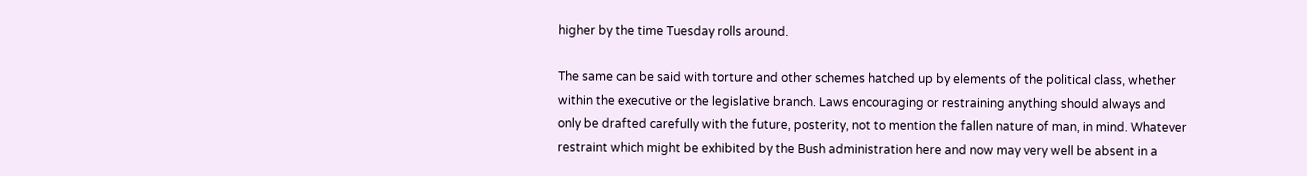higher by the time Tuesday rolls around.

The same can be said with torture and other schemes hatched up by elements of the political class, whether within the executive or the legislative branch. Laws encouraging or restraining anything should always and only be drafted carefully with the future, posterity, not to mention the fallen nature of man, in mind. Whatever restraint which might be exhibited by the Bush administration here and now may very well be absent in a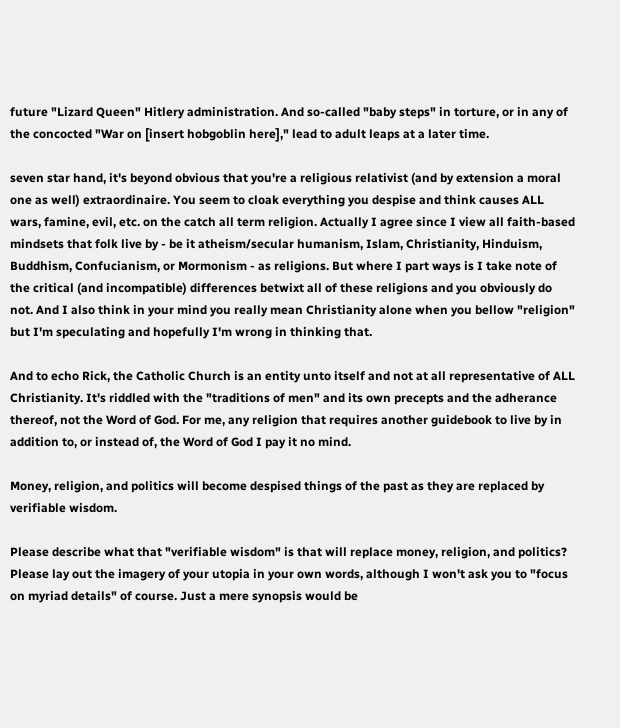future "Lizard Queen" Hitlery administration. And so-called "baby steps" in torture, or in any of the concocted "War on [insert hobgoblin here]," lead to adult leaps at a later time.

seven star hand, it's beyond obvious that you're a religious relativist (and by extension a moral one as well) extraordinaire. You seem to cloak everything you despise and think causes ALL wars, famine, evil, etc. on the catch all term religion. Actually I agree since I view all faith-based mindsets that folk live by - be it atheism/secular humanism, Islam, Christianity, Hinduism, Buddhism, Confucianism, or Mormonism - as religions. But where I part ways is I take note of the critical (and incompatible) differences betwixt all of these religions and you obviously do not. And I also think in your mind you really mean Christianity alone when you bellow "religion" but I'm speculating and hopefully I'm wrong in thinking that.

And to echo Rick, the Catholic Church is an entity unto itself and not at all representative of ALL Christianity. It's riddled with the "traditions of men" and its own precepts and the adherance thereof, not the Word of God. For me, any religion that requires another guidebook to live by in addition to, or instead of, the Word of God I pay it no mind.

Money, religion, and politics will become despised things of the past as they are replaced by verifiable wisdom.

Please describe what that "verifiable wisdom" is that will replace money, religion, and politics? Please lay out the imagery of your utopia in your own words, although I won't ask you to "focus on myriad details" of course. Just a mere synopsis would be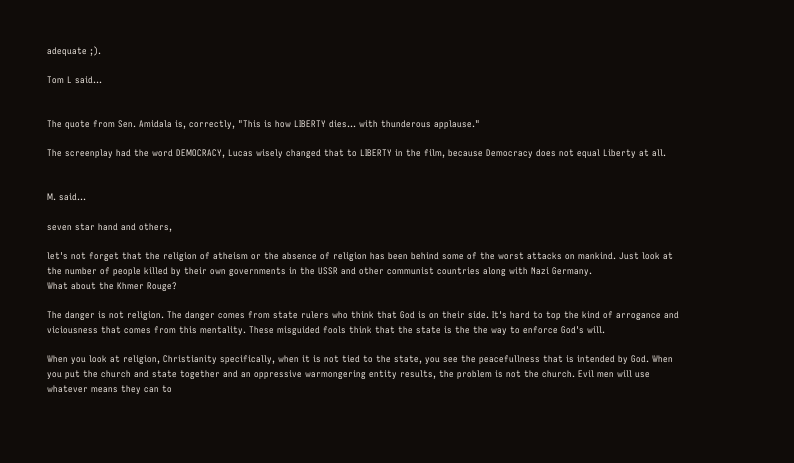adequate ;).

Tom L said...


The quote from Sen. Amidala is, correctly, "This is how LIBERTY dies... with thunderous applause."

The screenplay had the word DEMOCRACY, Lucas wisely changed that to LIBERTY in the film, because Democracy does not equal Liberty at all.


M. said...

seven star hand and others,

let's not forget that the religion of atheism or the absence of religion has been behind some of the worst attacks on mankind. Just look at the number of people killed by their own governments in the USSR and other communist countries along with Nazi Germany.
What about the Khmer Rouge?

The danger is not religion. The danger comes from state rulers who think that God is on their side. It's hard to top the kind of arrogance and viciousness that comes from this mentality. These misguided fools think that the state is the the way to enforce God's will.

When you look at religion, Christianity specifically, when it is not tied to the state, you see the peacefullness that is intended by God. When you put the church and state together and an oppressive warmongering entity results, the problem is not the church. Evil men will use whatever means they can to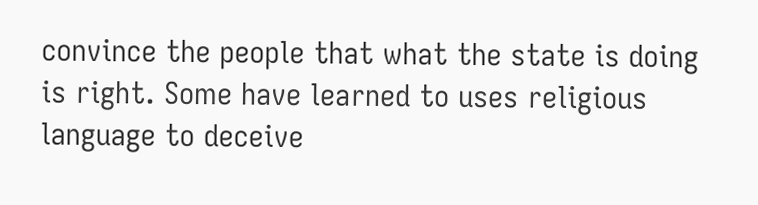convince the people that what the state is doing is right. Some have learned to uses religious language to deceive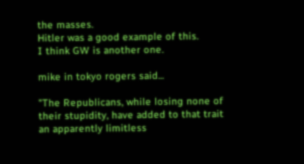the masses.
Hitler was a good example of this.
I think GW is another one.

mike in tokyo rogers said...

"The Republicans, while losing none of their stupidity, have added to that trait an apparently limitless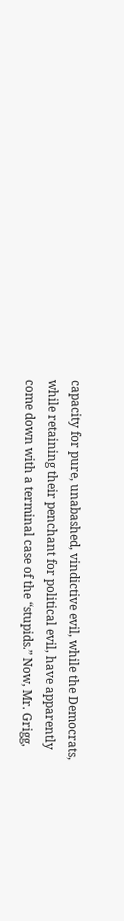capacity for pure, unabashed, vindictive evil, while the Democrats, while retaining their penchant for political evil, have apparently come down with a terminal case of the “stupids.” Now, Mr. Grigg,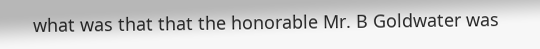what was that that the honorable Mr. B Goldwater was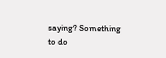saying? Something to do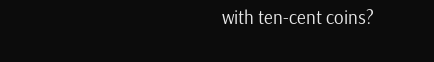with ten-cent coins?